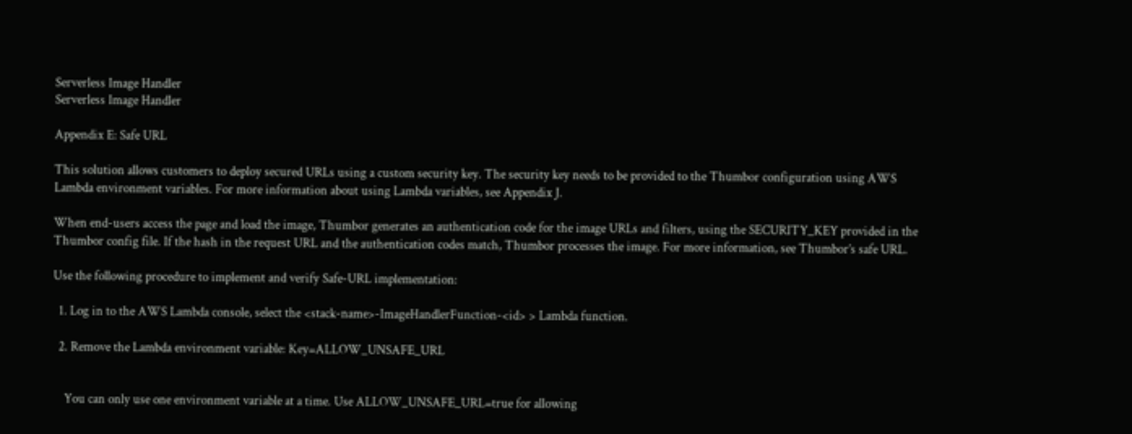Serverless Image Handler
Serverless Image Handler

Appendix E: Safe URL

This solution allows customers to deploy secured URLs using a custom security key. The security key needs to be provided to the Thumbor configuration using AWS Lambda environment variables. For more information about using Lambda variables, see Appendix J.

When end-users access the page and load the image, Thumbor generates an authentication code for the image URLs and filters, using the SECURITY_KEY provided in the Thumbor config file. If the hash in the request URL and the authentication codes match, Thumbor processes the image. For more information, see Thumbor’s safe URL.

Use the following procedure to implement and verify Safe-URL implementation:

  1. Log in to the AWS Lambda console, select the <stack-name>-ImageHandlerFunction-<id> > Lambda function.

  2. Remove the Lambda environment variable: Key=ALLOW_UNSAFE_URL


    You can only use one environment variable at a time. Use ALLOW_UNSAFE_URL=true for allowing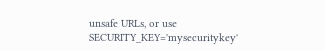unsafe URLs, or use SECURITY_KEY='mysecuritykey'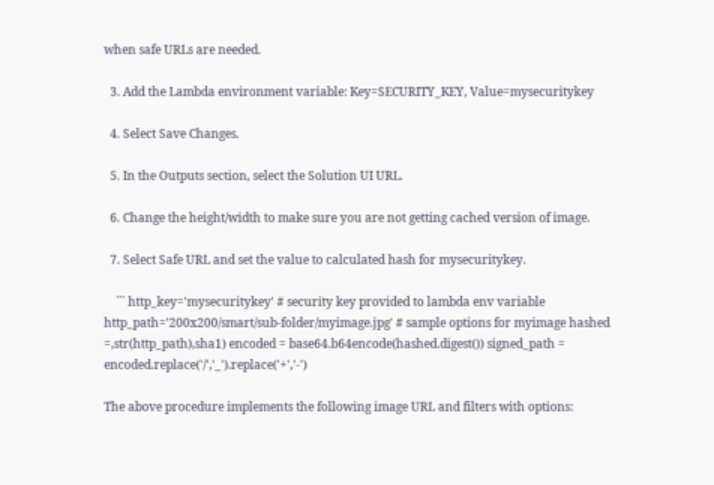when safe URLs are needed.

  3. Add the Lambda environment variable: Key=SECURITY_KEY, Value=mysecuritykey

  4. Select Save Changes.

  5. In the Outputs section, select the Solution UI URL.

  6. Change the height/width to make sure you are not getting cached version of image.

  7. Select Safe URL and set the value to calculated hash for mysecuritykey.

    ``` http_key='mysecuritykey' # security key provided to lambda env variable http_path='200x200/smart/sub-folder/myimage.jpg' # sample options for myimage hashed =,str(http_path),sha1) encoded = base64.b64encode(hashed.digest()) signed_path = encoded.replace('/','_').replace('+','-')

The above procedure implements the following image URL and filters with options: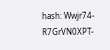hash: Wwjr74-R7GrVN0XPT-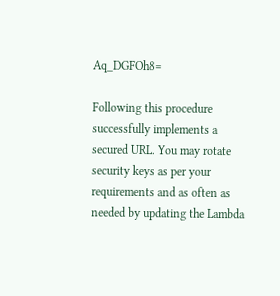Aq_DGFOh8=

Following this procedure successfully implements a secured URL. You may rotate security keys as per your requirements and as often as needed by updating the Lambda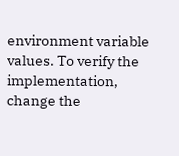environment variable values. To verify the implementation, change the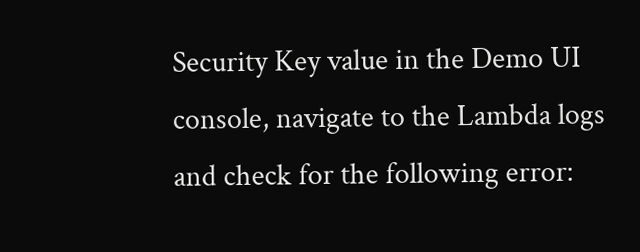Security Key value in the Demo UI console, navigate to the Lambda logs and check for the following error: